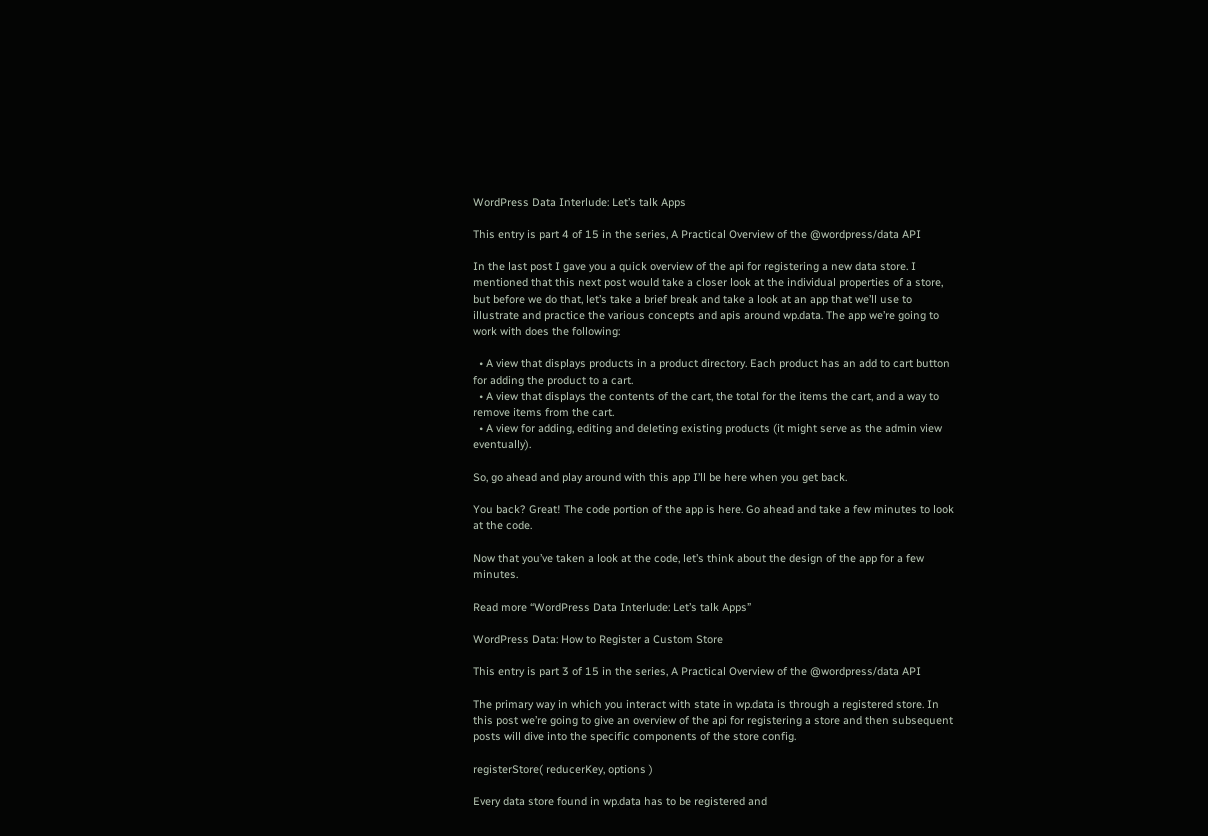WordPress Data Interlude: Let’s talk Apps

This entry is part 4 of 15 in the series, A Practical Overview of the @wordpress/data API

In the last post I gave you a quick overview of the api for registering a new data store. I mentioned that this next post would take a closer look at the individual properties of a store, but before we do that, let’s take a brief break and take a look at an app that we’ll use to illustrate and practice the various concepts and apis around wp.data. The app we’re going to work with does the following:

  • A view that displays products in a product directory. Each product has an add to cart button for adding the product to a cart.
  • A view that displays the contents of the cart, the total for the items the cart, and a way to remove items from the cart.
  • A view for adding, editing and deleting existing products (it might serve as the admin view eventually).

So, go ahead and play around with this app I’ll be here when you get back.

You back? Great! The code portion of the app is here. Go ahead and take a few minutes to look at the code.

Now that you’ve taken a look at the code, let’s think about the design of the app for a few minutes.

Read more “WordPress Data Interlude: Let’s talk Apps”

WordPress Data: How to Register a Custom Store

This entry is part 3 of 15 in the series, A Practical Overview of the @wordpress/data API

The primary way in which you interact with state in wp.data is through a registered store. In this post we’re going to give an overview of the api for registering a store and then subsequent posts will dive into the specific components of the store config.

registerStore( reducerKey, options )

Every data store found in wp.data has to be registered and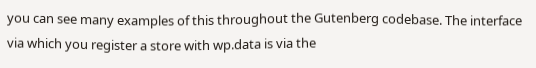you can see many examples of this throughout the Gutenberg codebase. The interface via which you register a store with wp.data is via the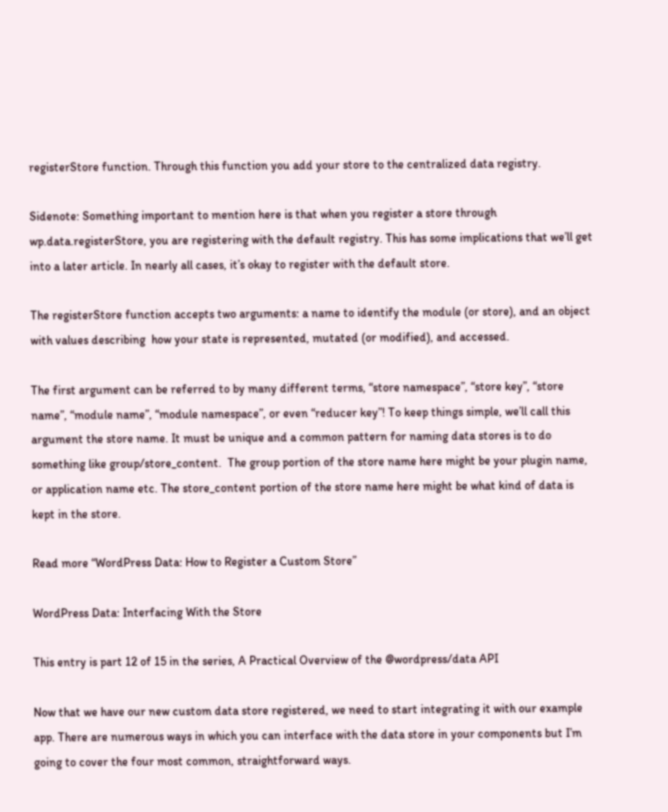registerStore function. Through this function you add your store to the centralized data registry.

Sidenote: Something important to mention here is that when you register a store through wp.data.registerStore, you are registering with the default registry. This has some implications that we’ll get into a later article. In nearly all cases, it’s okay to register with the default store.

The registerStore function accepts two arguments: a name to identify the module (or store), and an object with values describing  how your state is represented, mutated (or modified), and accessed.

The first argument can be referred to by many different terms, “store namespace”, “store key”, “store name”, “module name”, “module namespace”, or even “reducer key”! To keep things simple, we’ll call this argument the store name. It must be unique and a common pattern for naming data stores is to do something like group/store_content.  The group portion of the store name here might be your plugin name, or application name etc. The store_content portion of the store name here might be what kind of data is kept in the store.

Read more “WordPress Data: How to Register a Custom Store”

WordPress Data: Interfacing With the Store

This entry is part 12 of 15 in the series, A Practical Overview of the @wordpress/data API

Now that we have our new custom data store registered, we need to start integrating it with our example app. There are numerous ways in which you can interface with the data store in your components but I’m going to cover the four most common, straightforward ways.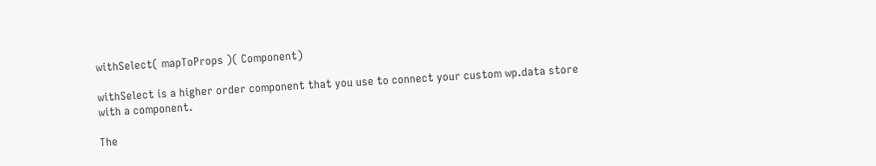withSelect( mapToProps )( Component)

withSelect is a higher order component that you use to connect your custom wp.data store with a component.

The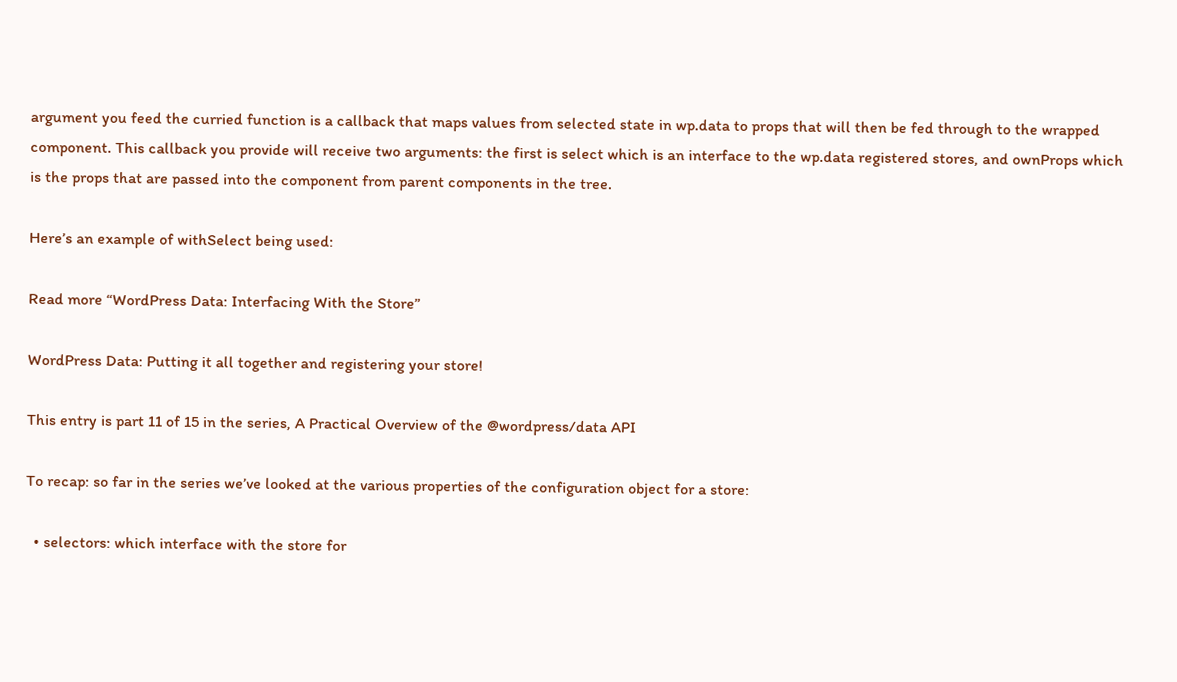argument you feed the curried function is a callback that maps values from selected state in wp.data to props that will then be fed through to the wrapped component. This callback you provide will receive two arguments: the first is select which is an interface to the wp.data registered stores, and ownProps which is the props that are passed into the component from parent components in the tree.

Here’s an example of withSelect being used:

Read more “WordPress Data: Interfacing With the Store”

WordPress Data: Putting it all together and registering your store!

This entry is part 11 of 15 in the series, A Practical Overview of the @wordpress/data API

To recap: so far in the series we’ve looked at the various properties of the configuration object for a store:

  • selectors: which interface with the store for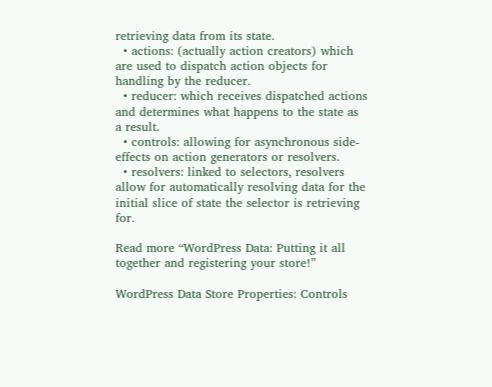retrieving data from its state.
  • actions: (actually action creators) which are used to dispatch action objects for handling by the reducer.
  • reducer: which receives dispatched actions and determines what happens to the state as a result.
  • controls: allowing for asynchronous side-effects on action generators or resolvers.
  • resolvers: linked to selectors, resolvers allow for automatically resolving data for the initial slice of state the selector is retrieving for.

Read more “WordPress Data: Putting it all together and registering your store!”

WordPress Data Store Properties: Controls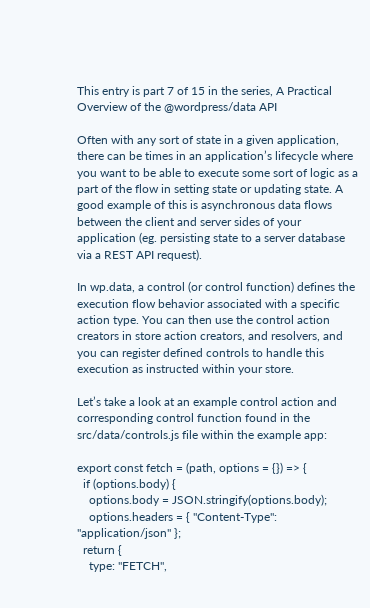This entry is part 7 of 15 in the series, A Practical Overview of the @wordpress/data API

Often with any sort of state in a given application, there can be times in an application’s lifecycle where you want to be able to execute some sort of logic as a part of the flow in setting state or updating state. A good example of this is asynchronous data flows between the client and server sides of your application (eg. persisting state to a server database via a REST API request).

In wp.data, a control (or control function) defines the execution flow behavior associated with a specific action type. You can then use the control action creators in store action creators, and resolvers, and you can register defined controls to handle this execution as instructed within your store.

Let’s take a look at an example control action and corresponding control function found in the src/data/controls.js file within the example app:

export const fetch = (path, options = {}) => {
  if (options.body) {
    options.body = JSON.stringify(options.body);
    options.headers = { "Content-Type": "application/json" };
  return {
    type: "FETCH",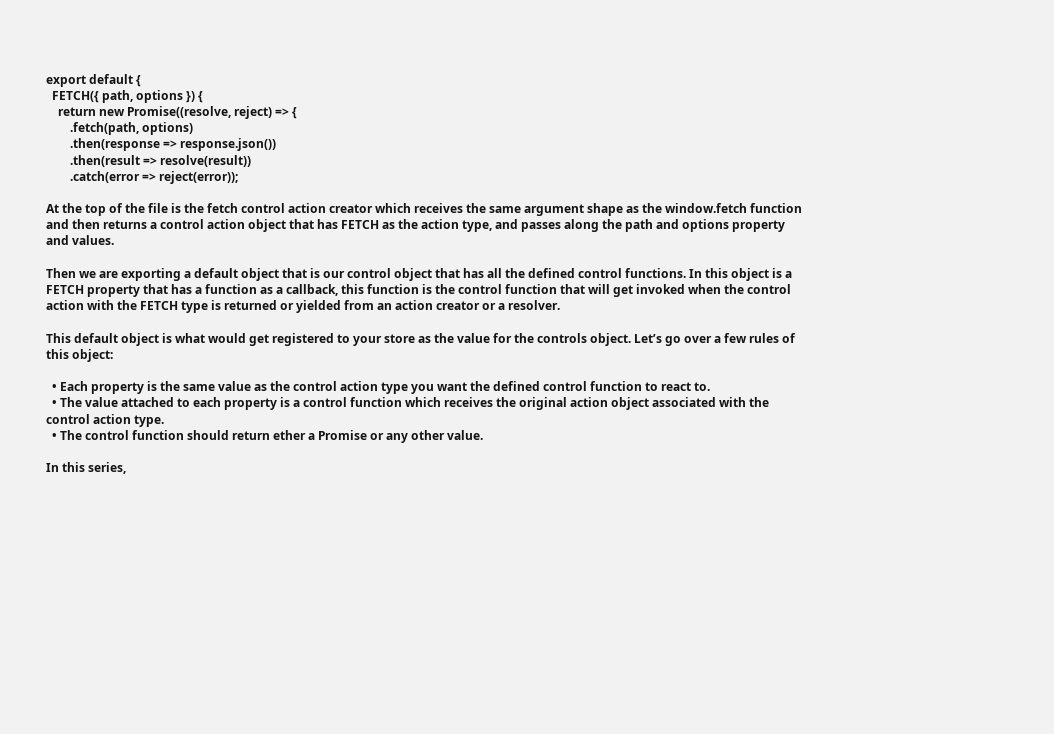export default {
  FETCH({ path, options }) {
    return new Promise((resolve, reject) => {
        .fetch(path, options)
        .then(response => response.json())
        .then(result => resolve(result))
        .catch(error => reject(error));

At the top of the file is the fetch control action creator which receives the same argument shape as the window.fetch function and then returns a control action object that has FETCH as the action type, and passes along the path and options property and values.

Then we are exporting a default object that is our control object that has all the defined control functions. In this object is a FETCH property that has a function as a callback, this function is the control function that will get invoked when the control action with the FETCH type is returned or yielded from an action creator or a resolver.

This default object is what would get registered to your store as the value for the controls object. Let’s go over a few rules of this object:

  • Each property is the same value as the control action type you want the defined control function to react to.
  • The value attached to each property is a control function which receives the original action object associated with the control action type.
  • The control function should return ether a Promise or any other value.

In this series,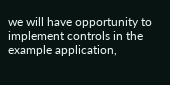we will have opportunity to implement controls in the example application,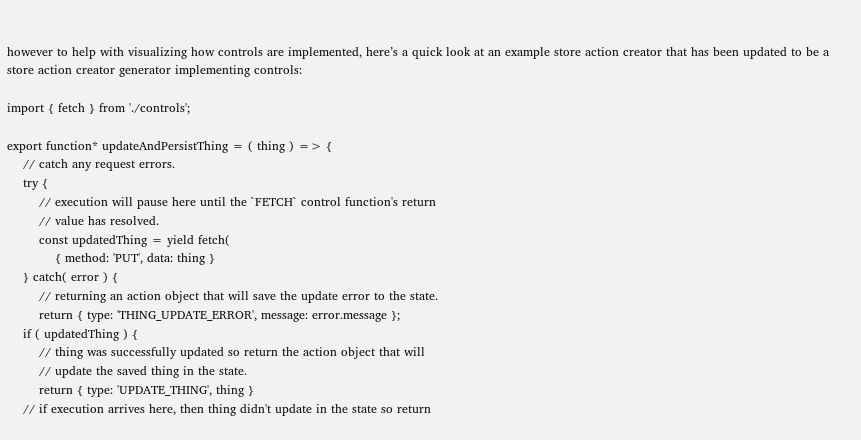however to help with visualizing how controls are implemented, here’s a quick look at an example store action creator that has been updated to be a store action creator generator implementing controls:

import { fetch } from './controls';

export function* updateAndPersistThing = ( thing ) => {
    // catch any request errors.
    try {
        // execution will pause here until the `FETCH` control function's return
        // value has resolved.
        const updatedThing = yield fetch(
            { method: 'PUT', data: thing }
    } catch( error ) {
        // returning an action object that will save the update error to the state.
        return { type: 'THING_UPDATE_ERROR', message: error.message };
    if ( updatedThing ) {
        // thing was successfully updated so return the action object that will
        // update the saved thing in the state.
        return { type: 'UPDATE_THING', thing }
    // if execution arrives here, then thing didn't update in the state so return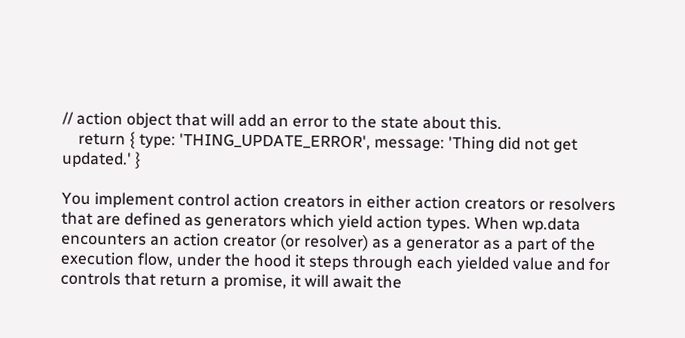// action object that will add an error to the state about this.
    return { type: 'THING_UPDATE_ERROR', message: 'Thing did not get updated.' }

You implement control action creators in either action creators or resolvers that are defined as generators which yield action types. When wp.data encounters an action creator (or resolver) as a generator as a part of the execution flow, under the hood it steps through each yielded value and for controls that return a promise, it will await the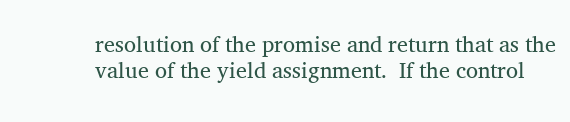resolution of the promise and return that as the value of the yield assignment.  If the control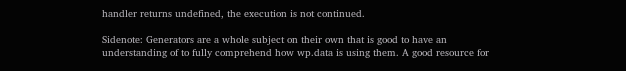handler returns undefined, the execution is not continued.

Sidenote: Generators are a whole subject on their own that is good to have an understanding of to fully comprehend how wp.data is using them. A good resource for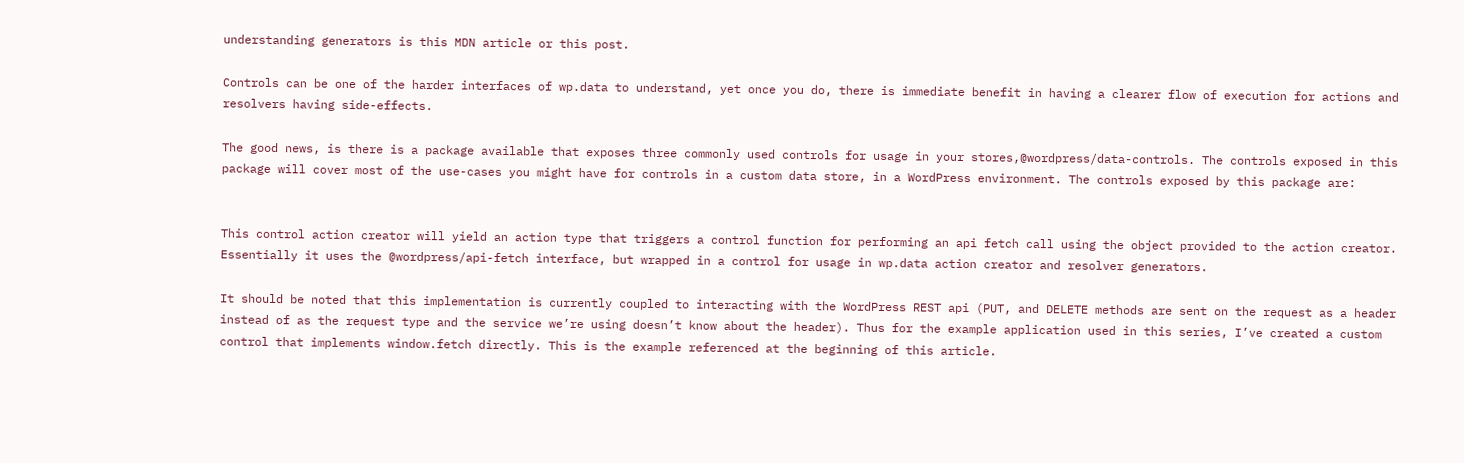understanding generators is this MDN article or this post.

Controls can be one of the harder interfaces of wp.data to understand, yet once you do, there is immediate benefit in having a clearer flow of execution for actions and resolvers having side-effects.

The good news, is there is a package available that exposes three commonly used controls for usage in your stores,@wordpress/data-controls. The controls exposed in this package will cover most of the use-cases you might have for controls in a custom data store, in a WordPress environment. The controls exposed by this package are:


This control action creator will yield an action type that triggers a control function for performing an api fetch call using the object provided to the action creator. Essentially it uses the @wordpress/api-fetch interface, but wrapped in a control for usage in wp.data action creator and resolver generators.

It should be noted that this implementation is currently coupled to interacting with the WordPress REST api (PUT, and DELETE methods are sent on the request as a header instead of as the request type and the service we’re using doesn’t know about the header). Thus for the example application used in this series, I’ve created a custom control that implements window.fetch directly. This is the example referenced at the beginning of this article.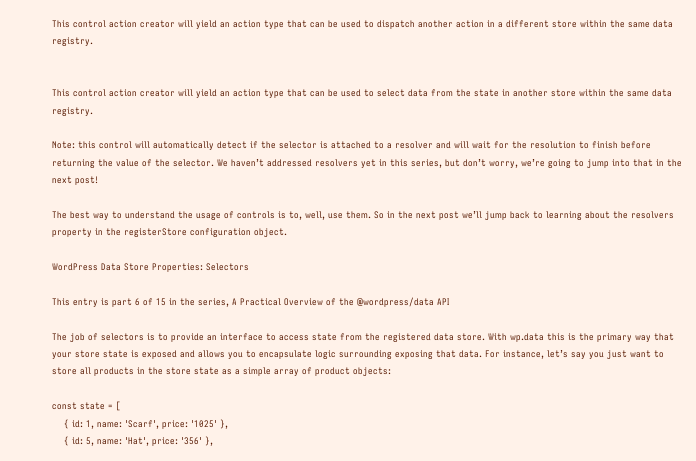This control action creator will yield an action type that can be used to dispatch another action in a different store within the same data registry.


This control action creator will yield an action type that can be used to select data from the state in another store within the same data registry.

Note: this control will automatically detect if the selector is attached to a resolver and will wait for the resolution to finish before returning the value of the selector. We haven’t addressed resolvers yet in this series, but don’t worry, we’re going to jump into that in the next post!

The best way to understand the usage of controls is to, well, use them. So in the next post we’ll jump back to learning about the resolvers property in the registerStore configuration object.

WordPress Data Store Properties: Selectors

This entry is part 6 of 15 in the series, A Practical Overview of the @wordpress/data API

The job of selectors is to provide an interface to access state from the registered data store. With wp.data this is the primary way that your store state is exposed and allows you to encapsulate logic surrounding exposing that data. For instance, let’s say you just want to store all products in the store state as a simple array of product objects:

const state = [
    { id: 1, name: 'Scarf', price: '1025' },
    { id: 5, name: 'Hat', price: '356' },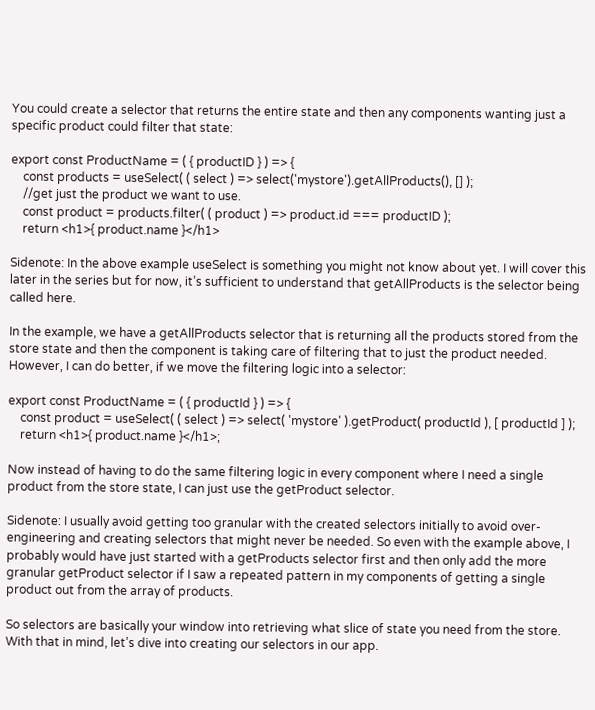You could create a selector that returns the entire state and then any components wanting just a specific product could filter that state:

export const ProductName = ( { productID } ) => {
    const products = useSelect( ( select ) => select('mystore').getAllProducts(), [] );
    //get just the product we want to use.
    const product = products.filter( ( product ) => product.id === productID );
    return <h1>{ product.name }</h1>

Sidenote: In the above example useSelect is something you might not know about yet. I will cover this later in the series but for now, it’s sufficient to understand that getAllProducts is the selector being called here.

In the example, we have a getAllProducts selector that is returning all the products stored from the store state and then the component is taking care of filtering that to just the product needed. However, I can do better, if we move the filtering logic into a selector:

export const ProductName = ( { productId } ) => {
    const product = useSelect( ( select ) => select( 'mystore' ).getProduct( productId ), [ productId ] );
    return <h1>{ product.name }</h1>;

Now instead of having to do the same filtering logic in every component where I need a single product from the store state, I can just use the getProduct selector.

Sidenote: I usually avoid getting too granular with the created selectors initially to avoid over-engineering and creating selectors that might never be needed. So even with the example above, I probably would have just started with a getProducts selector first and then only add the more granular getProduct selector if I saw a repeated pattern in my components of getting a single product out from the array of products.

So selectors are basically your window into retrieving what slice of state you need from the store. With that in mind, let’s dive into creating our selectors in our app.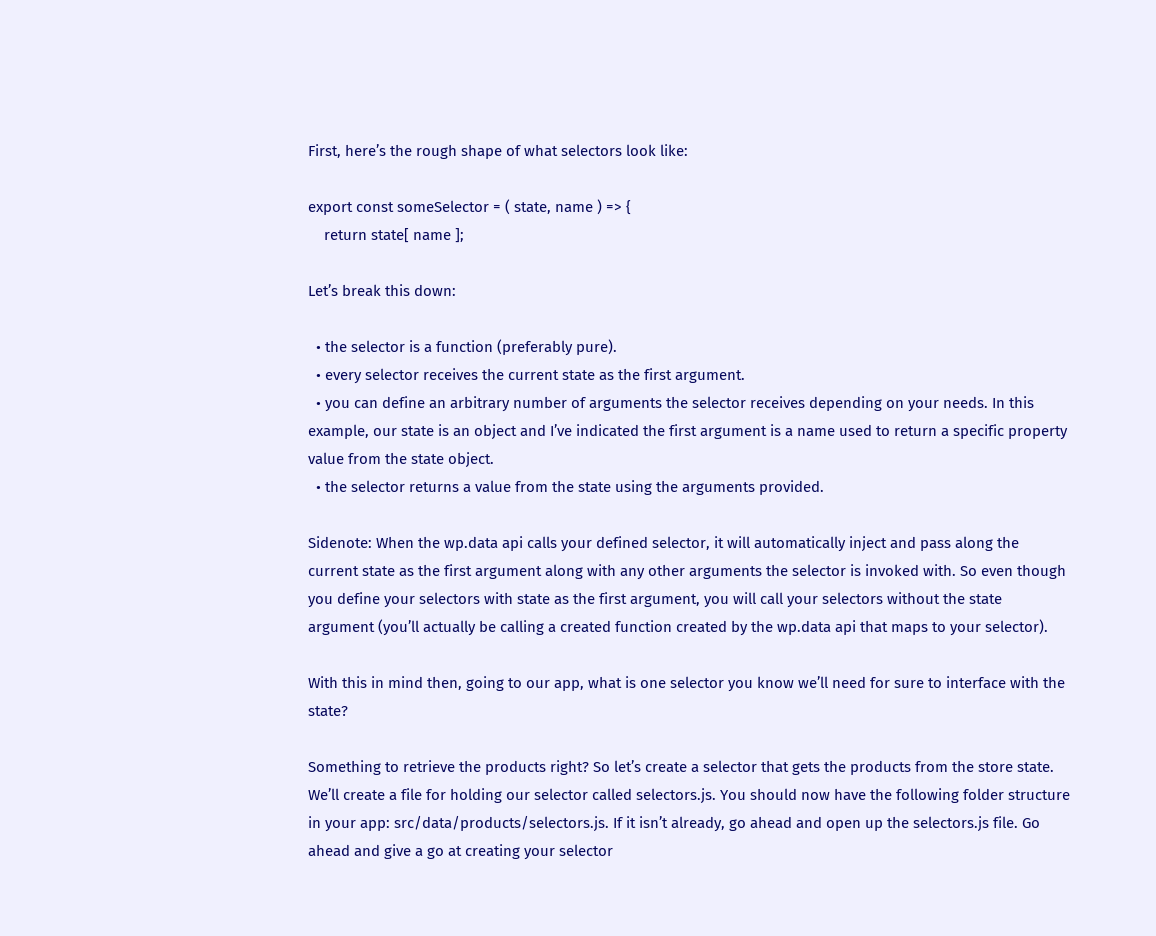First, here’s the rough shape of what selectors look like:

export const someSelector = ( state, name ) => {
    return state[ name ];

Let’s break this down:

  • the selector is a function (preferably pure).
  • every selector receives the current state as the first argument.
  • you can define an arbitrary number of arguments the selector receives depending on your needs. In this example, our state is an object and I’ve indicated the first argument is a name used to return a specific property value from the state object.
  • the selector returns a value from the state using the arguments provided.

Sidenote: When the wp.data api calls your defined selector, it will automatically inject and pass along the current state as the first argument along with any other arguments the selector is invoked with. So even though you define your selectors with state as the first argument, you will call your selectors without the state argument (you’ll actually be calling a created function created by the wp.data api that maps to your selector).

With this in mind then, going to our app, what is one selector you know we’ll need for sure to interface with the state?

Something to retrieve the products right? So let’s create a selector that gets the products from the store state. We’ll create a file for holding our selector called selectors.js. You should now have the following folder structure in your app: src/data/products/selectors.js. If it isn’t already, go ahead and open up the selectors.js file. Go ahead and give a go at creating your selector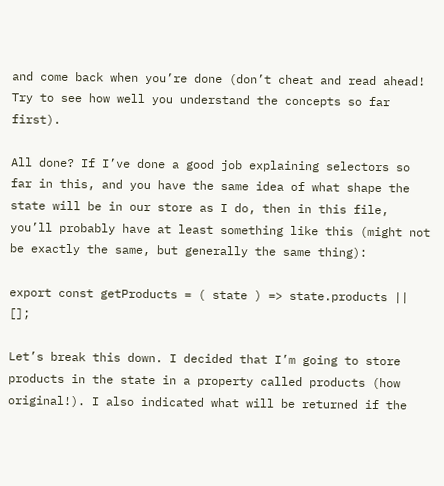and come back when you’re done (don’t cheat and read ahead! Try to see how well you understand the concepts so far first).

All done? If I’ve done a good job explaining selectors so far in this, and you have the same idea of what shape the state will be in our store as I do, then in this file, you’ll probably have at least something like this (might not be exactly the same, but generally the same thing):

export const getProducts = ( state ) => state.products || [];

Let’s break this down. I decided that I’m going to store products in the state in a property called products (how original!). I also indicated what will be returned if the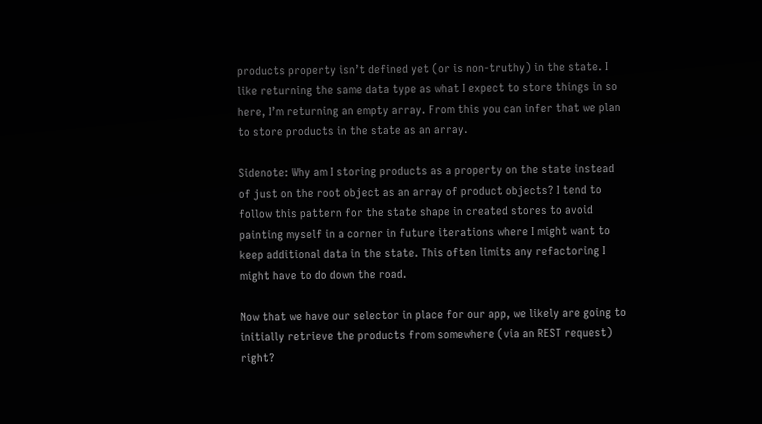products property isn’t defined yet (or is non-truthy) in the state. I like returning the same data type as what I expect to store things in so here, I’m returning an empty array. From this you can infer that we plan to store products in the state as an array.

Sidenote: Why am I storing products as a property on the state instead of just on the root object as an array of product objects? I tend to follow this pattern for the state shape in created stores to avoid painting myself in a corner in future iterations where I might want to keep additional data in the state. This often limits any refactoring I might have to do down the road.

Now that we have our selector in place for our app, we likely are going to initially retrieve the products from somewhere (via an REST request) right?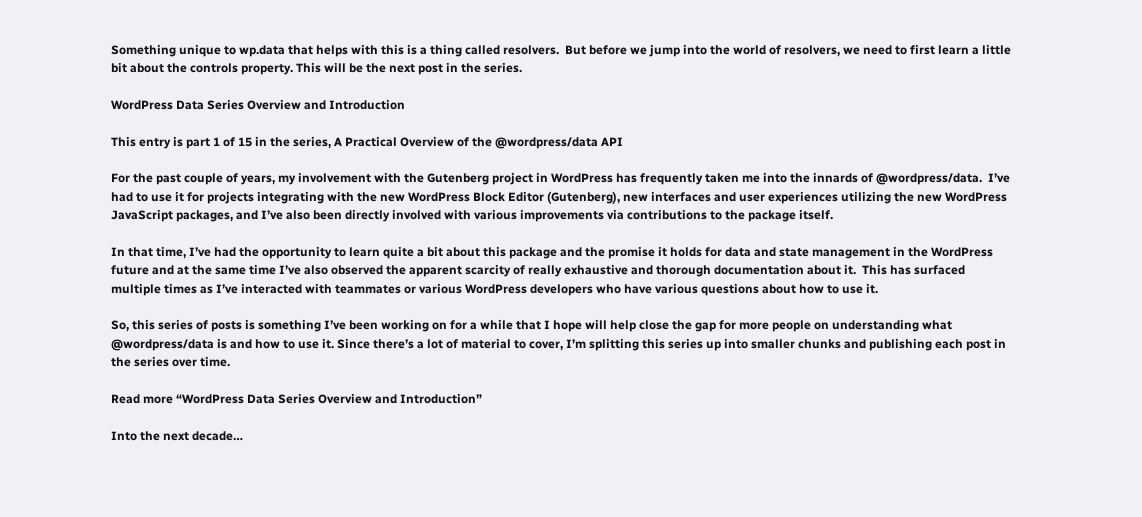Something unique to wp.data that helps with this is a thing called resolvers.  But before we jump into the world of resolvers, we need to first learn a little bit about the controls property. This will be the next post in the series.

WordPress Data Series Overview and Introduction

This entry is part 1 of 15 in the series, A Practical Overview of the @wordpress/data API

For the past couple of years, my involvement with the Gutenberg project in WordPress has frequently taken me into the innards of @wordpress/data.  I’ve had to use it for projects integrating with the new WordPress Block Editor (Gutenberg), new interfaces and user experiences utilizing the new WordPress JavaScript packages, and I’ve also been directly involved with various improvements via contributions to the package itself.

In that time, I’ve had the opportunity to learn quite a bit about this package and the promise it holds for data and state management in the WordPress future and at the same time I’ve also observed the apparent scarcity of really exhaustive and thorough documentation about it.  This has surfaced multiple times as I’ve interacted with teammates or various WordPress developers who have various questions about how to use it.

So, this series of posts is something I’ve been working on for a while that I hope will help close the gap for more people on understanding what @wordpress/data is and how to use it. Since there’s a lot of material to cover, I’m splitting this series up into smaller chunks and publishing each post in the series over time.

Read more “WordPress Data Series Overview and Introduction”

Into the next decade…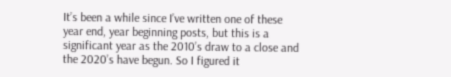It’s been a while since I’ve written one of these year end, year beginning posts, but this is a significant year as the 2010’s draw to a close and the 2020’s have begun. So I figured it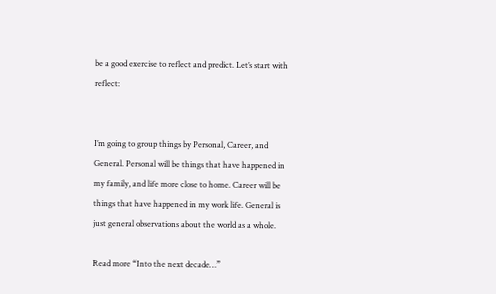be a good exercise to reflect and predict. Let’s start with reflect:


I’m going to group things by Personal, Career, and General. Personal will be things that have happened in my family, and life more close to home. Career will be things that have happened in my work life. General is just general observations about the world as a whole.

Read more “Into the next decade…”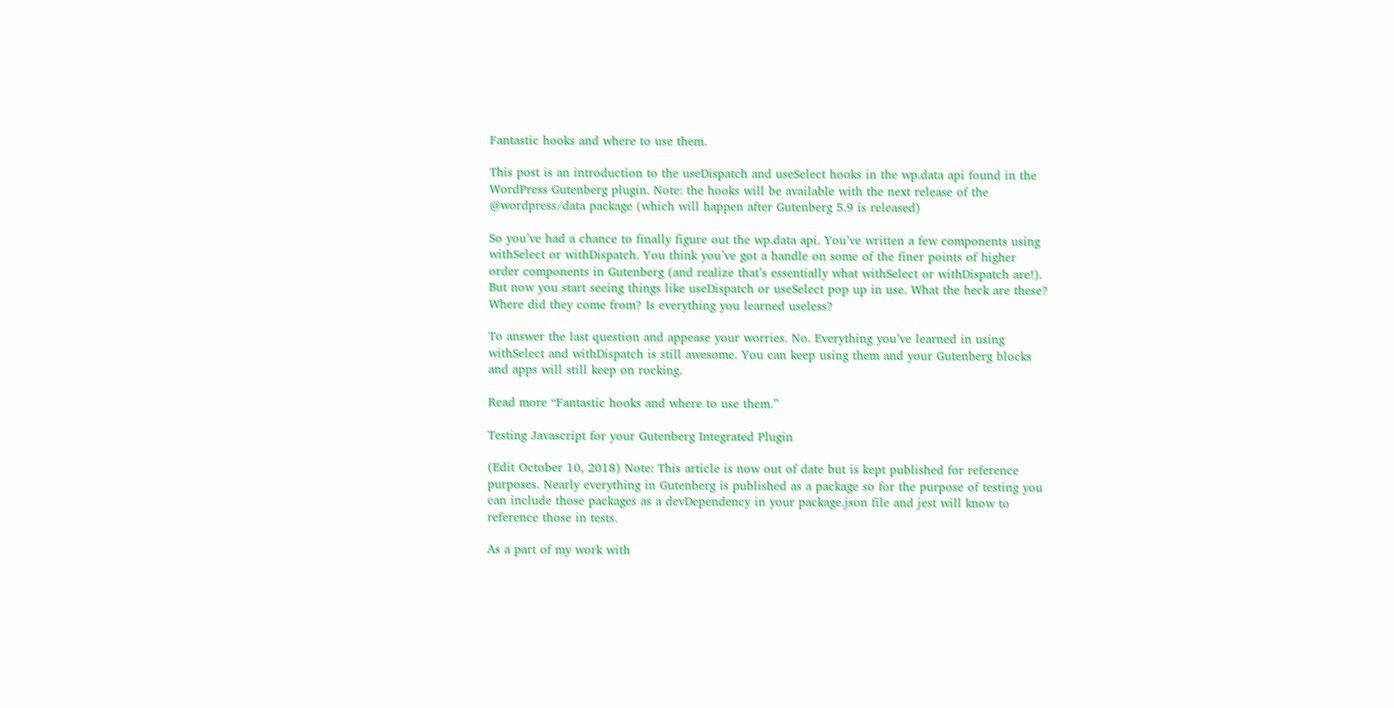Fantastic hooks and where to use them.

This post is an introduction to the useDispatch and useSelect hooks in the wp.data api found in the WordPress Gutenberg plugin. Note: the hooks will be available with the next release of the @wordpress/data package (which will happen after Gutenberg 5.9 is released)

So you’ve had a chance to finally figure out the wp.data api. You’ve written a few components using withSelect or withDispatch. You think you’ve got a handle on some of the finer points of higher order components in Gutenberg (and realize that’s essentially what withSelect or withDispatch are!). But now you start seeing things like useDispatch or useSelect pop up in use. What the heck are these? Where did they come from? Is everything you learned useless?

To answer the last question and appease your worries. No. Everything you’ve learned in using withSelect and withDispatch is still awesome. You can keep using them and your Gutenberg blocks and apps will still keep on rocking.

Read more “Fantastic hooks and where to use them.”

Testing Javascript for your Gutenberg Integrated Plugin

(Edit October 10, 2018) Note: This article is now out of date but is kept published for reference purposes. Nearly everything in Gutenberg is published as a package so for the purpose of testing you can include those packages as a devDependency in your package.json file and jest will know to reference those in tests.

As a part of my work with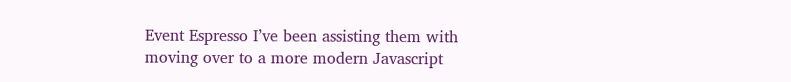Event Espresso I’ve been assisting them with moving over to a more modern Javascript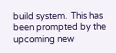build system.  This has been prompted by the upcoming new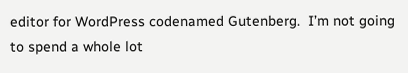editor for WordPress codenamed Gutenberg.  I’m not going to spend a whole lot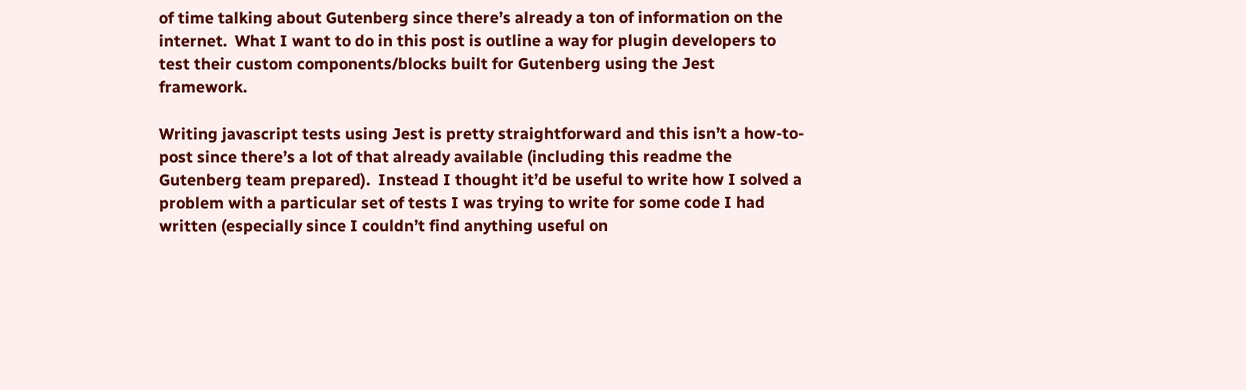of time talking about Gutenberg since there’s already a ton of information on the internet.  What I want to do in this post is outline a way for plugin developers to test their custom components/blocks built for Gutenberg using the Jest framework.

Writing javascript tests using Jest is pretty straightforward and this isn’t a how-to-post since there’s a lot of that already available (including this readme the Gutenberg team prepared).  Instead I thought it’d be useful to write how I solved a problem with a particular set of tests I was trying to write for some code I had written (especially since I couldn’t find anything useful on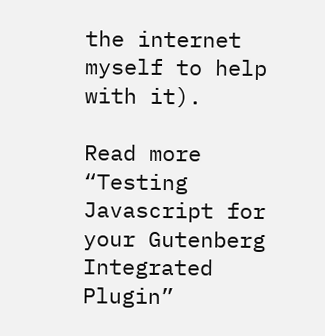the internet myself to help with it).

Read more “Testing Javascript for your Gutenberg Integrated Plugin”